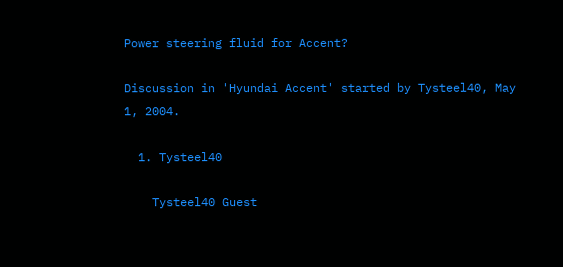Power steering fluid for Accent?

Discussion in 'Hyundai Accent' started by Tysteel40, May 1, 2004.

  1. Tysteel40

    Tysteel40 Guest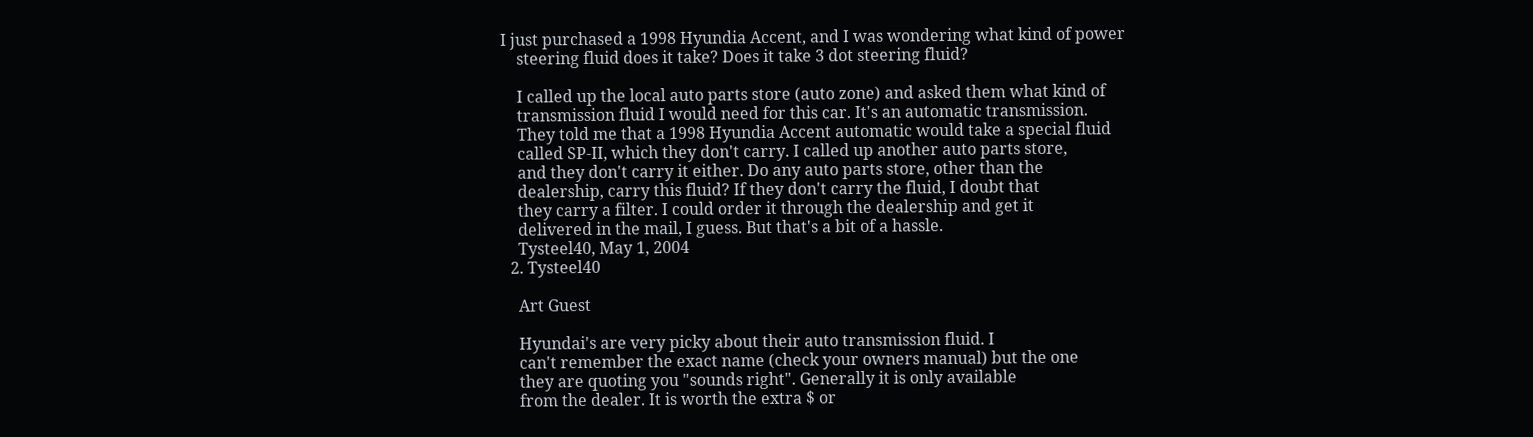I just purchased a 1998 Hyundia Accent, and I was wondering what kind of power
    steering fluid does it take? Does it take 3 dot steering fluid?

    I called up the local auto parts store (auto zone) and asked them what kind of
    transmission fluid I would need for this car. It's an automatic transmission.
    They told me that a 1998 Hyundia Accent automatic would take a special fluid
    called SP-II, which they don't carry. I called up another auto parts store,
    and they don't carry it either. Do any auto parts store, other than the
    dealership, carry this fluid? If they don't carry the fluid, I doubt that
    they carry a filter. I could order it through the dealership and get it
    delivered in the mail, I guess. But that's a bit of a hassle.
    Tysteel40, May 1, 2004
  2. Tysteel40

    Art Guest

    Hyundai's are very picky about their auto transmission fluid. I
    can't remember the exact name (check your owners manual) but the one
    they are quoting you "sounds right". Generally it is only available
    from the dealer. It is worth the extra $ or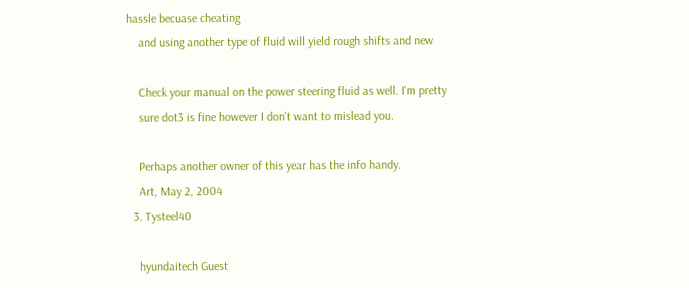hassle becuase cheating
    and using another type of fluid will yield rough shifts and new

    Check your manual on the power steering fluid as well. I'm pretty
    sure dot3 is fine however I don't want to mislead you.

    Perhaps another owner of this year has the info handy.
    Art, May 2, 2004
  3. Tysteel40

    hyundaitech Guest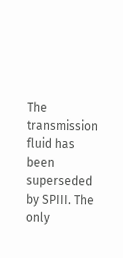The transmission fluid has been superseded by SPIII. The only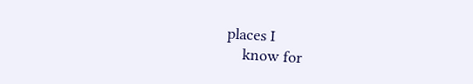places I
    know for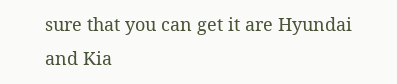sure that you can get it are Hyundai and Kia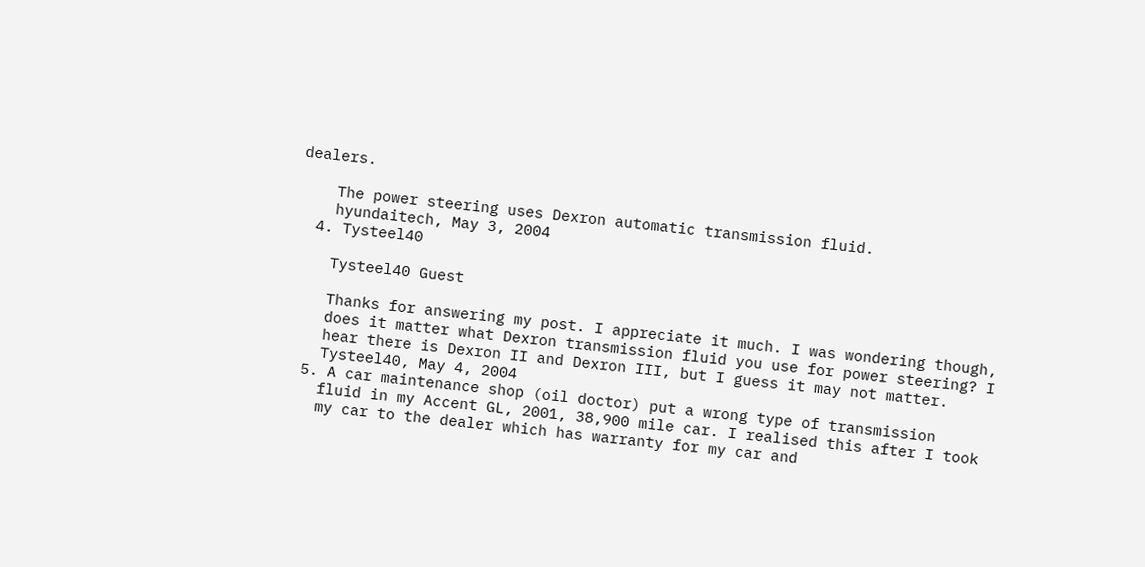dealers.

    The power steering uses Dexron automatic transmission fluid.
    hyundaitech, May 3, 2004
  4. Tysteel40

    Tysteel40 Guest

    Thanks for answering my post. I appreciate it much. I was wondering though,
    does it matter what Dexron transmission fluid you use for power steering? I
    hear there is Dexron II and Dexron III, but I guess it may not matter.
    Tysteel40, May 4, 2004
  5. A car maintenance shop (oil doctor) put a wrong type of transmission
    fluid in my Accent GL, 2001, 38,900 mile car. I realised this after I took
    my car to the dealer which has warranty for my car and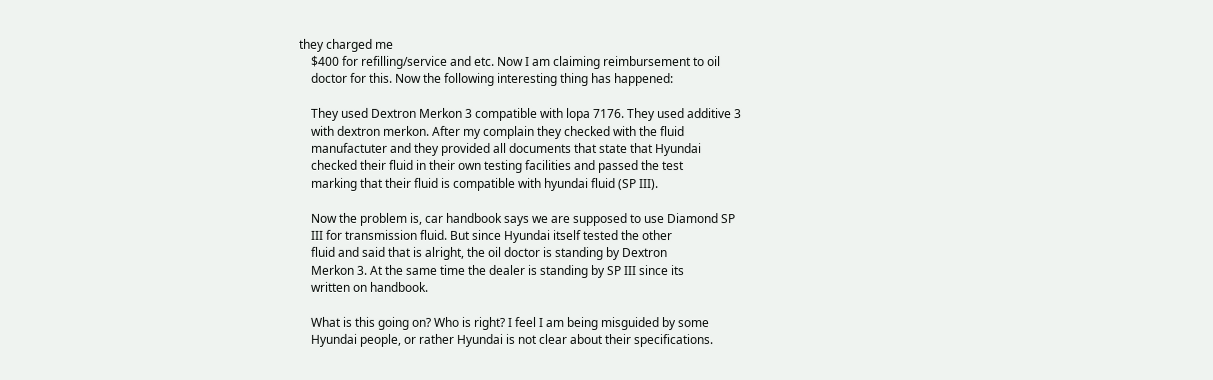they charged me
    $400 for refilling/service and etc. Now I am claiming reimbursement to oil
    doctor for this. Now the following interesting thing has happened:

    They used Dextron Merkon 3 compatible with lopa 7176. They used additive 3
    with dextron merkon. After my complain they checked with the fluid
    manufactuter and they provided all documents that state that Hyundai
    checked their fluid in their own testing facilities and passed the test
    marking that their fluid is compatible with hyundai fluid (SP III).

    Now the problem is, car handbook says we are supposed to use Diamond SP
    III for transmission fluid. But since Hyundai itself tested the other
    fluid and said that is alright, the oil doctor is standing by Dextron
    Merkon 3. At the same time the dealer is standing by SP III since its
    written on handbook.

    What is this going on? Who is right? I feel I am being misguided by some
    Hyundai people, or rather Hyundai is not clear about their specifications.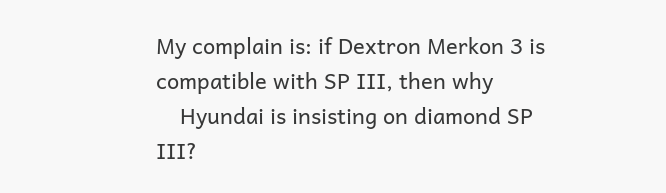My complain is: if Dextron Merkon 3 is compatible with SP III, then why
    Hyundai is insisting on diamond SP III?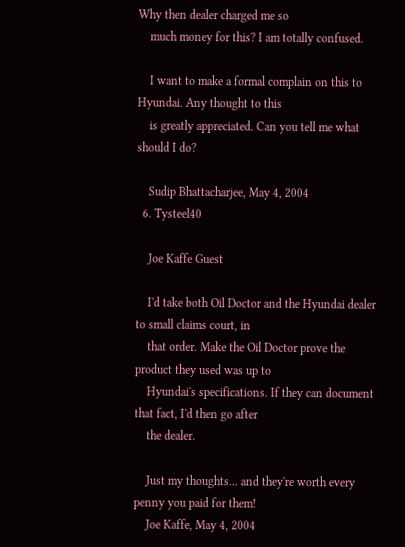Why then dealer charged me so
    much money for this? I am totally confused.

    I want to make a formal complain on this to Hyundai. Any thought to this
    is greatly appreciated. Can you tell me what should I do?

    Sudip Bhattacharjee, May 4, 2004
  6. Tysteel40

    Joe Kaffe Guest

    I'd take both Oil Doctor and the Hyundai dealer to small claims court, in
    that order. Make the Oil Doctor prove the product they used was up to
    Hyundai's specifications. If they can document that fact, I'd then go after
    the dealer.

    Just my thoughts... and they're worth every penny you paid for them!
    Joe Kaffe, May 4, 2004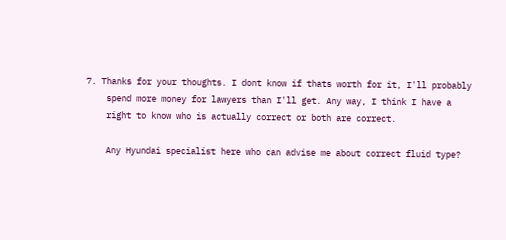7. Thanks for your thoughts. I dont know if thats worth for it, I'll probably
    spend more money for lawyers than I'll get. Any way, I think I have a
    right to know who is actually correct or both are correct.

    Any Hyundai specialist here who can advise me about correct fluid type?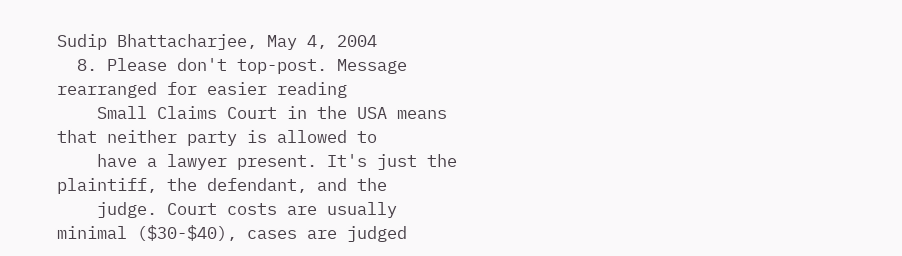Sudip Bhattacharjee, May 4, 2004
  8. Please don't top-post. Message rearranged for easier reading
    Small Claims Court in the USA means that neither party is allowed to
    have a lawyer present. It's just the plaintiff, the defendant, and the
    judge. Court costs are usually minimal ($30-$40), cases are judged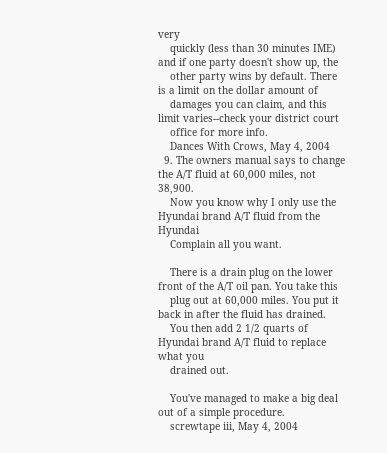very
    quickly (less than 30 minutes IME) and if one party doesn't show up, the
    other party wins by default. There is a limit on the dollar amount of
    damages you can claim, and this limit varies--check your district court
    office for more info.
    Dances With Crows, May 4, 2004
  9. The owners manual says to change the A/T fluid at 60,000 miles, not 38,900.
    Now you know why I only use the Hyundai brand A/T fluid from the Hyundai
    Complain all you want.

    There is a drain plug on the lower front of the A/T oil pan. You take this
    plug out at 60,000 miles. You put it back in after the fluid has drained.
    You then add 2 1/2 quarts of Hyundai brand A/T fluid to replace what you
    drained out.

    You've managed to make a big deal out of a simple procedure.
    screwtape iii, May 4, 2004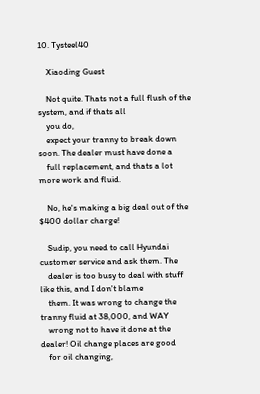10. Tysteel40

    Xiaoding Guest

    Not quite. Thats not a full flush of the system, and if thats all
    you do,
    expect your tranny to break down soon. The dealer must have done a
    full replacement, and thats a lot more work and fluid.

    No, he's making a big deal out of the $400 dollar charge!

    Sudip, you need to call Hyundai customer service and ask them. The
    dealer is too busy to deal with stuff like this, and I don't blame
    them. It was wrong to change the tranny fluid at 38,000, and WAY
    wrong not to have it done at the dealer! Oil change places are good
    for oil changing,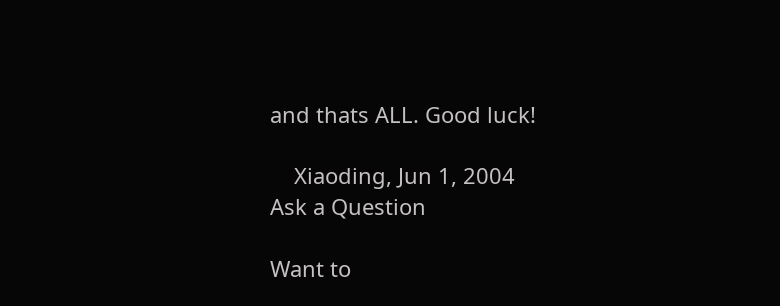and thats ALL. Good luck!

    Xiaoding, Jun 1, 2004
Ask a Question

Want to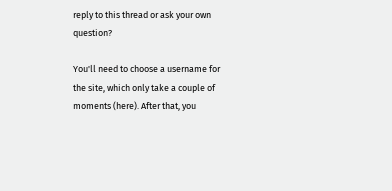reply to this thread or ask your own question?

You'll need to choose a username for the site, which only take a couple of moments (here). After that, you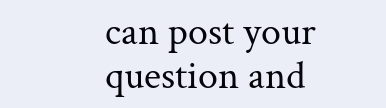can post your question and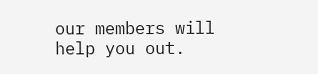our members will help you out.